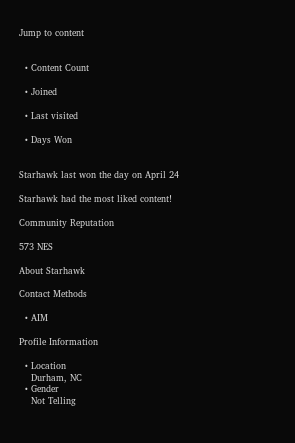Jump to content


  • Content Count

  • Joined

  • Last visited

  • Days Won


Starhawk last won the day on April 24

Starhawk had the most liked content!

Community Reputation

573 NES

About Starhawk

Contact Methods

  • AIM

Profile Information

  • Location
    Durham, NC
  • Gender
    Not Telling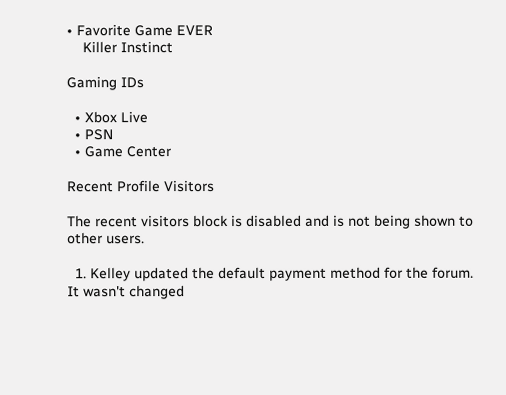• Favorite Game EVER
    Killer Instinct

Gaming IDs

  • Xbox Live
  • PSN
  • Game Center

Recent Profile Visitors

The recent visitors block is disabled and is not being shown to other users.

  1. Kelley updated the default payment method for the forum. It wasn't changed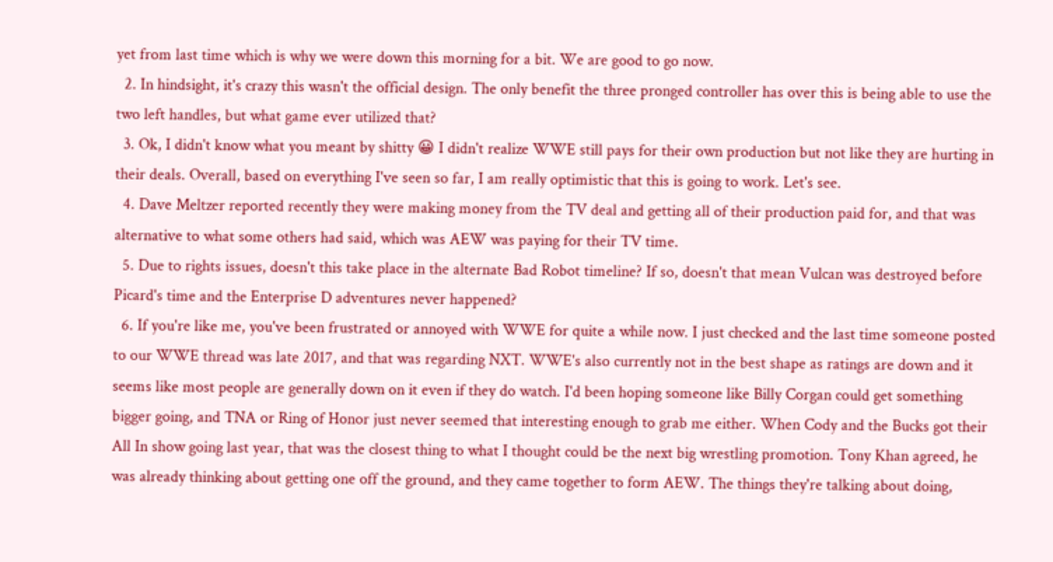yet from last time which is why we were down this morning for a bit. We are good to go now.
  2. In hindsight, it's crazy this wasn't the official design. The only benefit the three pronged controller has over this is being able to use the two left handles, but what game ever utilized that?
  3. Ok, I didn't know what you meant by shitty 😀 I didn't realize WWE still pays for their own production but not like they are hurting in their deals. Overall, based on everything I've seen so far, I am really optimistic that this is going to work. Let's see.
  4. Dave Meltzer reported recently they were making money from the TV deal and getting all of their production paid for, and that was alternative to what some others had said, which was AEW was paying for their TV time.
  5. Due to rights issues, doesn't this take place in the alternate Bad Robot timeline? If so, doesn't that mean Vulcan was destroyed before Picard's time and the Enterprise D adventures never happened?
  6. If you're like me, you've been frustrated or annoyed with WWE for quite a while now. I just checked and the last time someone posted to our WWE thread was late 2017, and that was regarding NXT. WWE's also currently not in the best shape as ratings are down and it seems like most people are generally down on it even if they do watch. I'd been hoping someone like Billy Corgan could get something bigger going, and TNA or Ring of Honor just never seemed that interesting enough to grab me either. When Cody and the Bucks got their All In show going last year, that was the closest thing to what I thought could be the next big wrestling promotion. Tony Khan agreed, he was already thinking about getting one off the ground, and they came together to form AEW. The things they're talking about doing,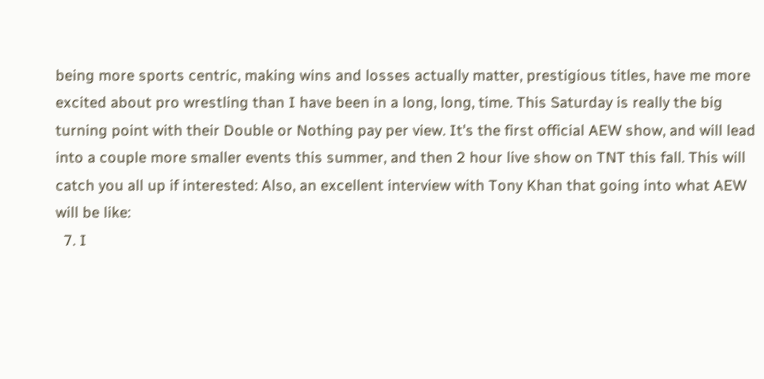being more sports centric, making wins and losses actually matter, prestigious titles, have me more excited about pro wrestling than I have been in a long, long, time. This Saturday is really the big turning point with their Double or Nothing pay per view. It's the first official AEW show, and will lead into a couple more smaller events this summer, and then 2 hour live show on TNT this fall. This will catch you all up if interested: Also, an excellent interview with Tony Khan that going into what AEW will be like:
  7. I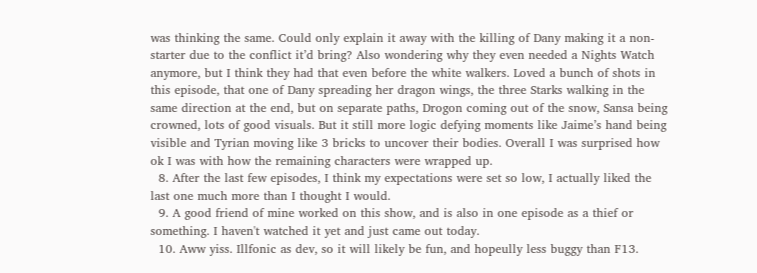was thinking the same. Could only explain it away with the killing of Dany making it a non-starter due to the conflict it’d bring? Also wondering why they even needed a Nights Watch anymore, but I think they had that even before the white walkers. Loved a bunch of shots in this episode, that one of Dany spreading her dragon wings, the three Starks walking in the same direction at the end, but on separate paths, Drogon coming out of the snow, Sansa being crowned, lots of good visuals. But it still more logic defying moments like Jaime’s hand being visible and Tyrian moving like 3 bricks to uncover their bodies. Overall I was surprised how ok I was with how the remaining characters were wrapped up.
  8. After the last few episodes, I think my expectations were set so low, I actually liked the last one much more than I thought I would.
  9. A good friend of mine worked on this show, and is also in one episode as a thief or something. I haven't watched it yet and just came out today.
  10. Aww yiss. Illfonic as dev, so it will likely be fun, and hopeully less buggy than F13.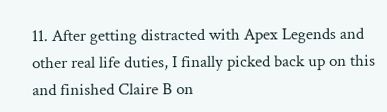11. After getting distracted with Apex Legends and other real life duties, I finally picked back up on this and finished Claire B on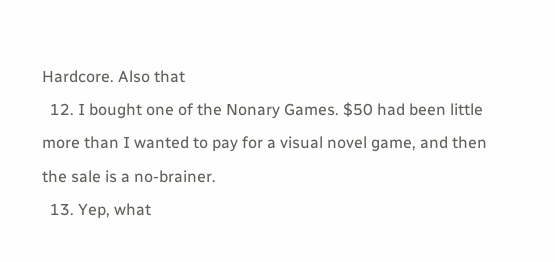Hardcore. Also that
  12. I bought one of the Nonary Games. $50 had been little more than I wanted to pay for a visual novel game, and then the sale is a no-brainer.
  13. Yep, what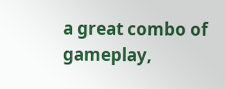a great combo of gameplay,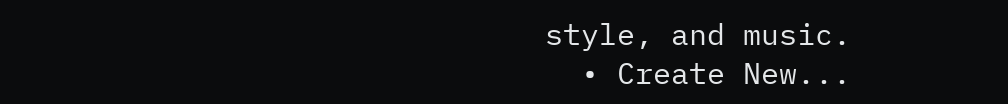style, and music.
  • Create New...